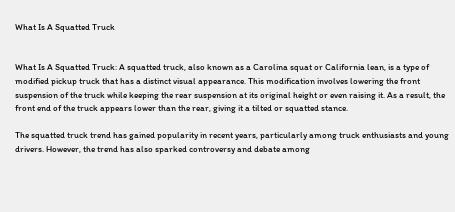What Is A Squatted Truck


What Is A Squatted Truck: A squatted truck, also known as a Carolina squat or California lean, is a type of modified pickup truck that has a distinct visual appearance. This modification involves lowering the front suspension of the truck while keeping the rear suspension at its original height or even raising it. As a result, the front end of the truck appears lower than the rear, giving it a tilted or squatted stance.

The squatted truck trend has gained popularity in recent years, particularly among truck enthusiasts and young drivers. However, the trend has also sparked controversy and debate among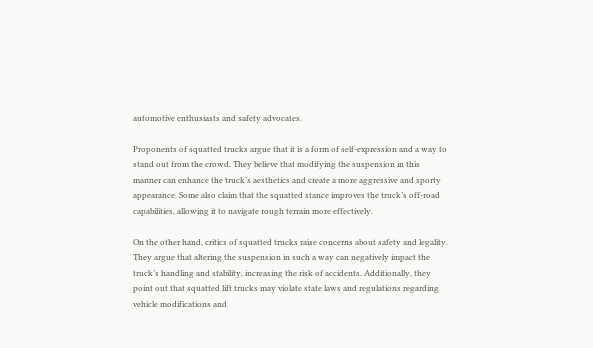automotive enthusiasts and safety advocates.

Proponents of squatted trucks argue that it is a form of self-expression and a way to stand out from the crowd. They believe that modifying the suspension in this manner can enhance the truck’s aesthetics and create a more aggressive and sporty appearance. Some also claim that the squatted stance improves the truck’s off-road capabilities, allowing it to navigate rough terrain more effectively.

On the other hand, critics of squatted trucks raise concerns about safety and legality. They argue that altering the suspension in such a way can negatively impact the truck’s handling and stability, increasing the risk of accidents. Additionally, they point out that squatted lift trucks may violate state laws and regulations regarding vehicle modifications and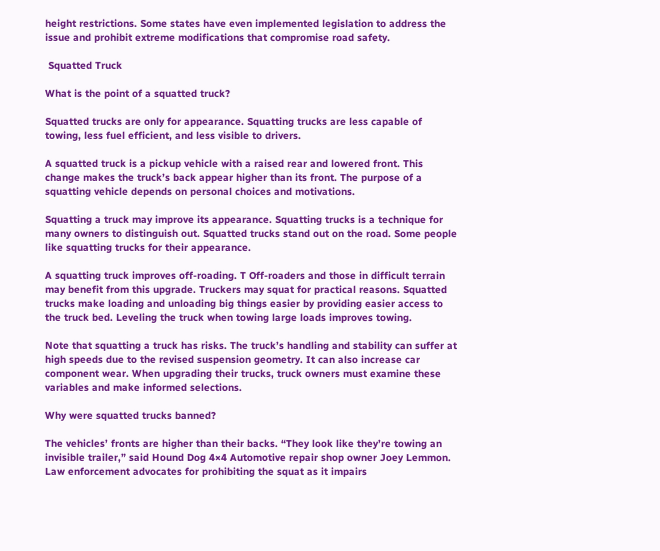height restrictions. Some states have even implemented legislation to address the issue and prohibit extreme modifications that compromise road safety.

 Squatted Truck

What is the point of a squatted truck?

Squatted trucks are only for appearance. Squatting trucks are less capable of towing, less fuel efficient, and less visible to drivers.

A squatted truck is a pickup vehicle with a raised rear and lowered front. This change makes the truck’s back appear higher than its front. The purpose of a squatting vehicle depends on personal choices and motivations.

Squatting a truck may improve its appearance. Squatting trucks is a technique for many owners to distinguish out. Squatted trucks stand out on the road. Some people like squatting trucks for their appearance.

A squatting truck improves off-roading. T Off-roaders and those in difficult terrain may benefit from this upgrade. Truckers may squat for practical reasons. Squatted trucks make loading and unloading big things easier by providing easier access to the truck bed. Leveling the truck when towing large loads improves towing.

Note that squatting a truck has risks. The truck’s handling and stability can suffer at high speeds due to the revised suspension geometry. It can also increase car component wear. When upgrading their trucks, truck owners must examine these variables and make informed selections.

Why were squatted trucks banned?

The vehicles’ fronts are higher than their backs. “They look like they’re towing an invisible trailer,” said Hound Dog 4×4 Automotive repair shop owner Joey Lemmon. Law enforcement advocates for prohibiting the squat as it impairs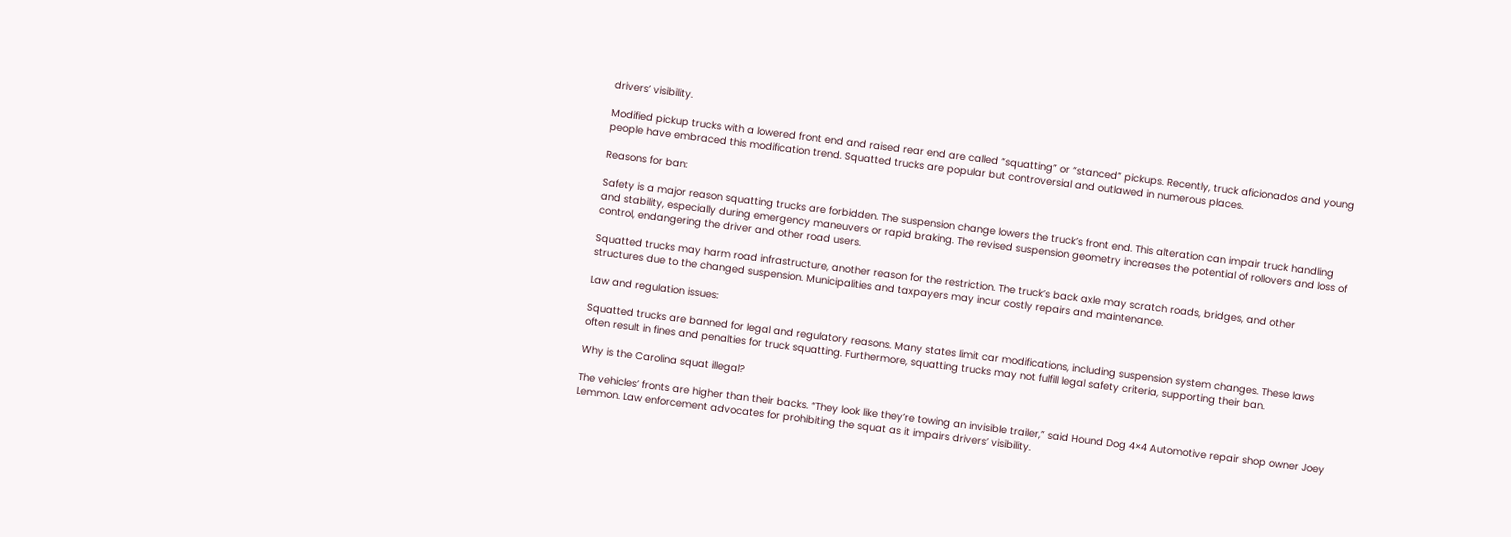drivers’ visibility.

Modified pickup trucks with a lowered front end and raised rear end are called “squatting” or “stanced” pickups. Recently, truck aficionados and young people have embraced this modification trend. Squatted trucks are popular but controversial and outlawed in numerous places.

Reasons for ban:

Safety is a major reason squatting trucks are forbidden. The suspension change lowers the truck’s front end. This alteration can impair truck handling and stability, especially during emergency maneuvers or rapid braking. The revised suspension geometry increases the potential of rollovers and loss of control, endangering the driver and other road users.

Squatted trucks may harm road infrastructure, another reason for the restriction. The truck’s back axle may scratch roads, bridges, and other structures due to the changed suspension. Municipalities and taxpayers may incur costly repairs and maintenance.

Law and regulation issues:

Squatted trucks are banned for legal and regulatory reasons. Many states limit car modifications, including suspension system changes. These laws often result in fines and penalties for truck squatting. Furthermore, squatting trucks may not fulfill legal safety criteria, supporting their ban.

Why is the Carolina squat illegal?

The vehicles’ fronts are higher than their backs. “They look like they’re towing an invisible trailer,” said Hound Dog 4×4 Automotive repair shop owner Joey Lemmon. Law enforcement advocates for prohibiting the squat as it impairs drivers’ visibility.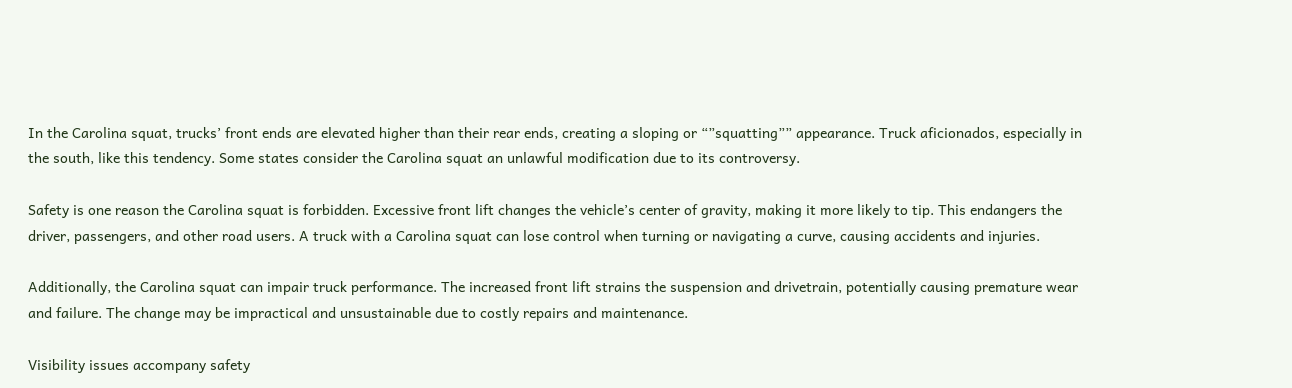In the Carolina squat, trucks’ front ends are elevated higher than their rear ends, creating a sloping or “”squatting”” appearance. Truck aficionados, especially in the south, like this tendency. Some states consider the Carolina squat an unlawful modification due to its controversy.

Safety is one reason the Carolina squat is forbidden. Excessive front lift changes the vehicle’s center of gravity, making it more likely to tip. This endangers the driver, passengers, and other road users. A truck with a Carolina squat can lose control when turning or navigating a curve, causing accidents and injuries.

Additionally, the Carolina squat can impair truck performance. The increased front lift strains the suspension and drivetrain, potentially causing premature wear and failure. The change may be impractical and unsustainable due to costly repairs and maintenance.

Visibility issues accompany safety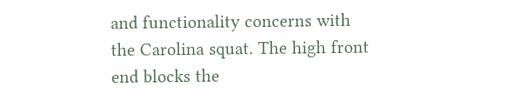and functionality concerns with the Carolina squat. The high front end blocks the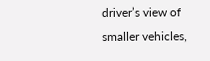driver’s view of smaller vehicles,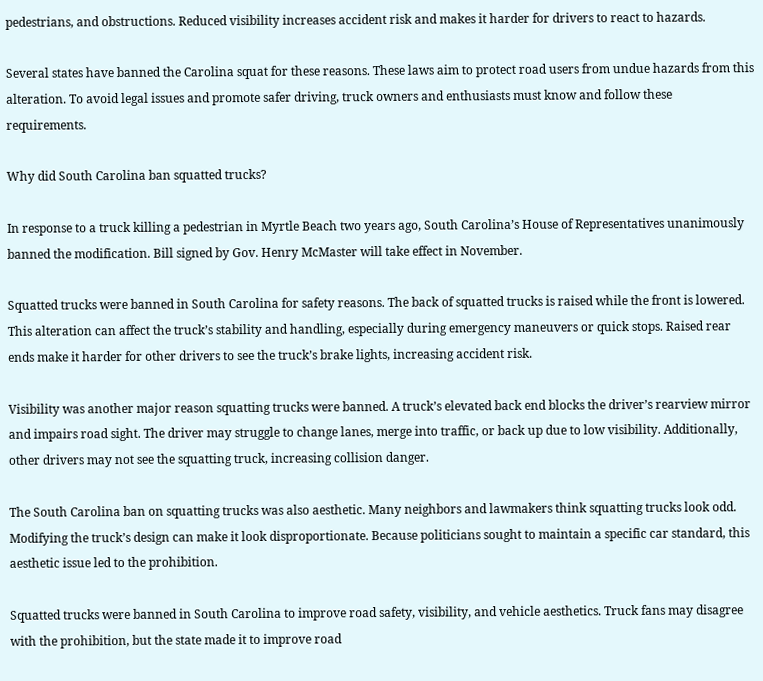pedestrians, and obstructions. Reduced visibility increases accident risk and makes it harder for drivers to react to hazards.

Several states have banned the Carolina squat for these reasons. These laws aim to protect road users from undue hazards from this alteration. To avoid legal issues and promote safer driving, truck owners and enthusiasts must know and follow these requirements.

Why did South Carolina ban squatted trucks?

In response to a truck killing a pedestrian in Myrtle Beach two years ago, South Carolina’s House of Representatives unanimously banned the modification. Bill signed by Gov. Henry McMaster will take effect in November.

Squatted trucks were banned in South Carolina for safety reasons. The back of squatted trucks is raised while the front is lowered. This alteration can affect the truck’s stability and handling, especially during emergency maneuvers or quick stops. Raised rear ends make it harder for other drivers to see the truck’s brake lights, increasing accident risk.

Visibility was another major reason squatting trucks were banned. A truck’s elevated back end blocks the driver’s rearview mirror and impairs road sight. The driver may struggle to change lanes, merge into traffic, or back up due to low visibility. Additionally, other drivers may not see the squatting truck, increasing collision danger.

The South Carolina ban on squatting trucks was also aesthetic. Many neighbors and lawmakers think squatting trucks look odd. Modifying the truck’s design can make it look disproportionate. Because politicians sought to maintain a specific car standard, this aesthetic issue led to the prohibition.

Squatted trucks were banned in South Carolina to improve road safety, visibility, and vehicle aesthetics. Truck fans may disagree with the prohibition, but the state made it to improve road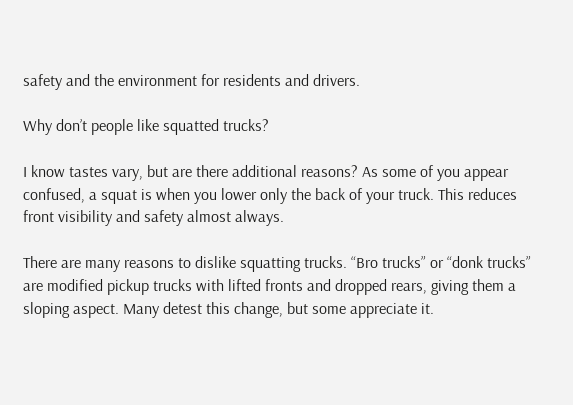safety and the environment for residents and drivers.

Why don’t people like squatted trucks?

I know tastes vary, but are there additional reasons? As some of you appear confused, a squat is when you lower only the back of your truck. This reduces front visibility and safety almost always.

There are many reasons to dislike squatting trucks. “Bro trucks” or “donk trucks” are modified pickup trucks with lifted fronts and dropped rears, giving them a sloping aspect. Many detest this change, but some appreciate it.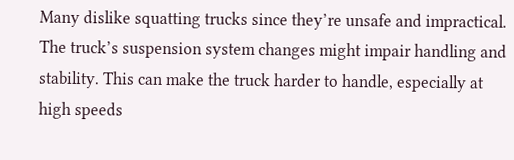Many dislike squatting trucks since they’re unsafe and impractical. The truck’s suspension system changes might impair handling and stability. This can make the truck harder to handle, especially at high speeds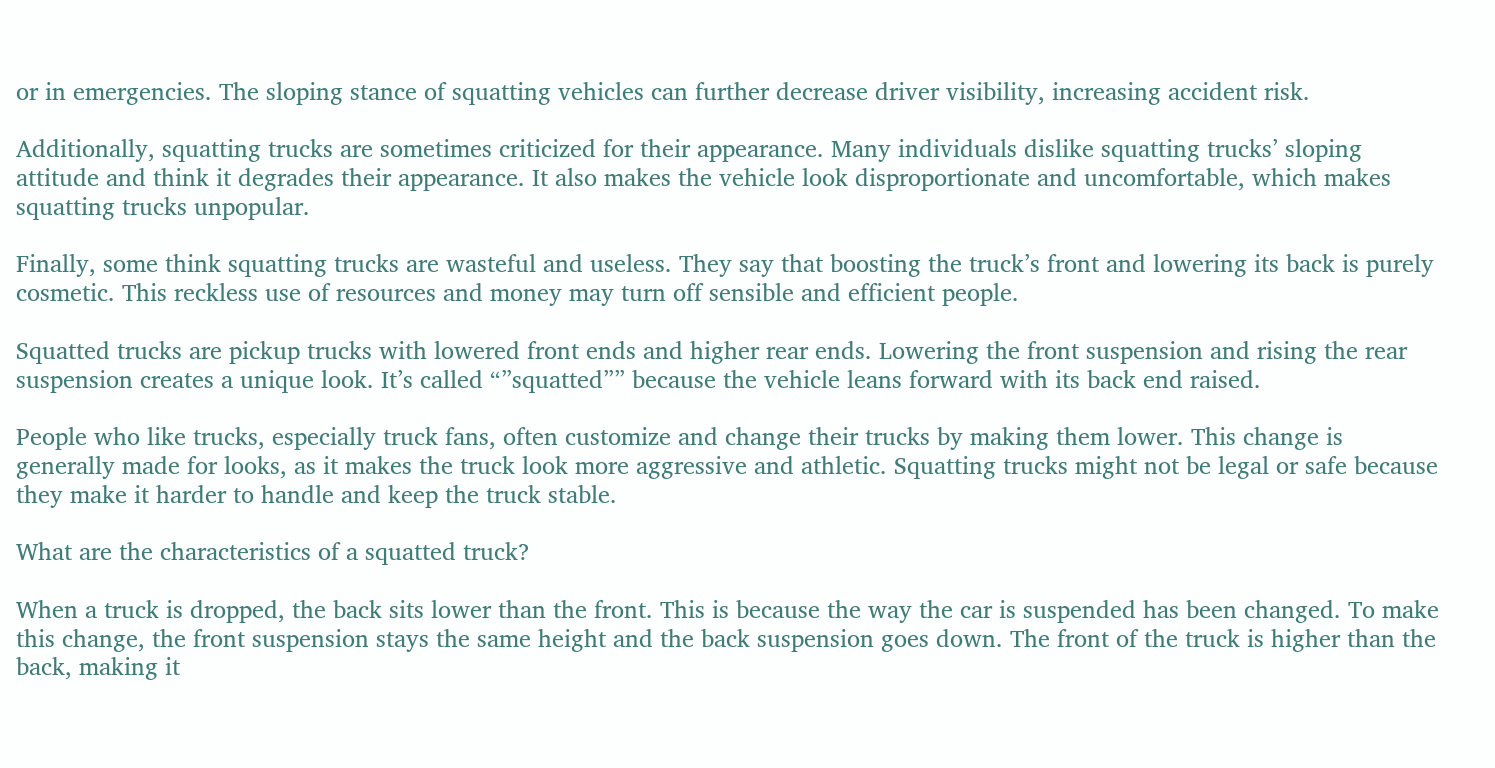or in emergencies. The sloping stance of squatting vehicles can further decrease driver visibility, increasing accident risk.

Additionally, squatting trucks are sometimes criticized for their appearance. Many individuals dislike squatting trucks’ sloping attitude and think it degrades their appearance. It also makes the vehicle look disproportionate and uncomfortable, which makes squatting trucks unpopular.

Finally, some think squatting trucks are wasteful and useless. They say that boosting the truck’s front and lowering its back is purely cosmetic. This reckless use of resources and money may turn off sensible and efficient people.

Squatted trucks are pickup trucks with lowered front ends and higher rear ends. Lowering the front suspension and rising the rear suspension creates a unique look. It’s called “”squatted”” because the vehicle leans forward with its back end raised.

People who like trucks, especially truck fans, often customize and change their trucks by making them lower. This change is generally made for looks, as it makes the truck look more aggressive and athletic. Squatting trucks might not be legal or safe because they make it harder to handle and keep the truck stable.

What are the characteristics of a squatted truck?

When a truck is dropped, the back sits lower than the front. This is because the way the car is suspended has been changed. To make this change, the front suspension stays the same height and the back suspension goes down. The front of the truck is higher than the back, making it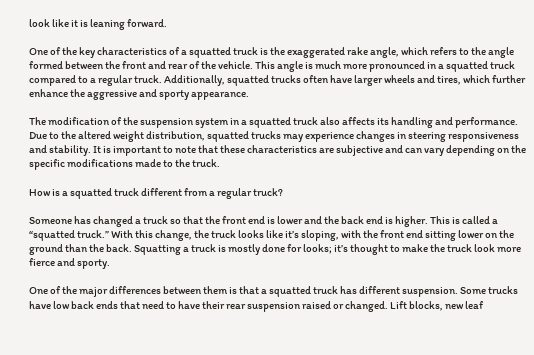look like it is leaning forward.

One of the key characteristics of a squatted truck is the exaggerated rake angle, which refers to the angle formed between the front and rear of the vehicle. This angle is much more pronounced in a squatted truck compared to a regular truck. Additionally, squatted trucks often have larger wheels and tires, which further enhance the aggressive and sporty appearance.

The modification of the suspension system in a squatted truck also affects its handling and performance. Due to the altered weight distribution, squatted trucks may experience changes in steering responsiveness and stability. It is important to note that these characteristics are subjective and can vary depending on the specific modifications made to the truck.

How is a squatted truck different from a regular truck?

Someone has changed a truck so that the front end is lower and the back end is higher. This is called a “squatted truck.” With this change, the truck looks like it’s sloping, with the front end sitting lower on the ground than the back. Squatting a truck is mostly done for looks; it’s thought to make the truck look more fierce and sporty.

One of the major differences between them is that a squatted truck has different suspension. Some trucks have low back ends that need to have their rear suspension raised or changed. Lift blocks, new leaf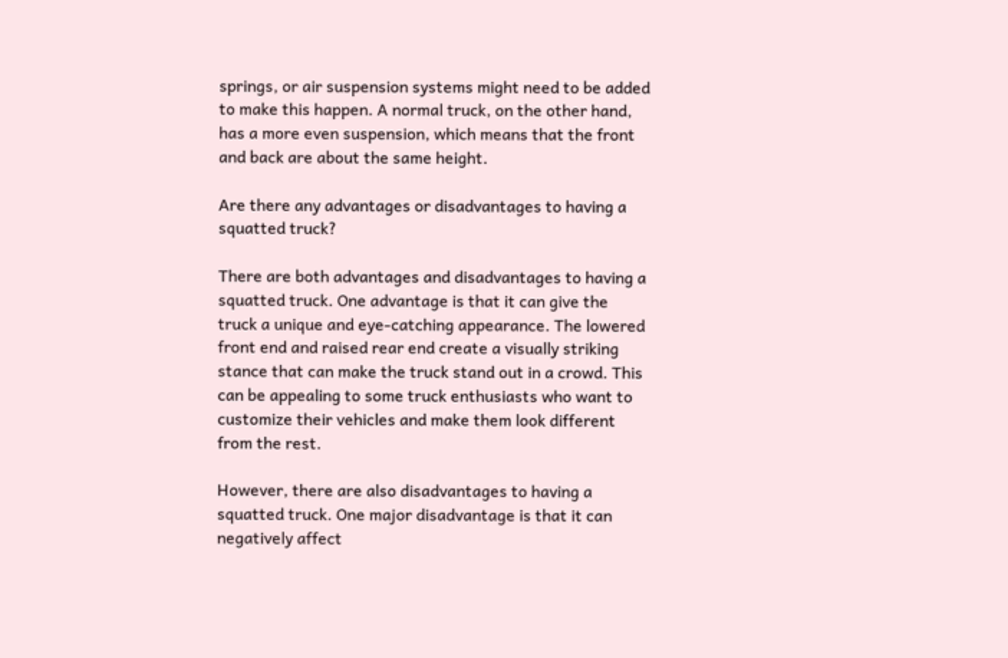springs, or air suspension systems might need to be added to make this happen. A normal truck, on the other hand, has a more even suspension, which means that the front and back are about the same height.

Are there any advantages or disadvantages to having a squatted truck?

There are both advantages and disadvantages to having a squatted truck. One advantage is that it can give the truck a unique and eye-catching appearance. The lowered front end and raised rear end create a visually striking stance that can make the truck stand out in a crowd. This can be appealing to some truck enthusiasts who want to customize their vehicles and make them look different from the rest.

However, there are also disadvantages to having a squatted truck. One major disadvantage is that it can negatively affect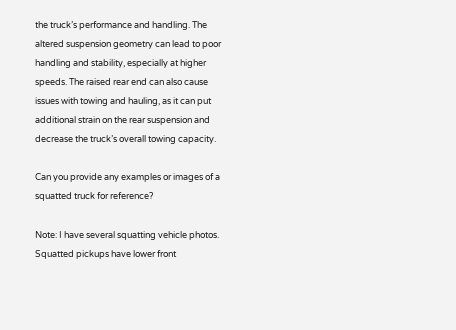the truck’s performance and handling. The altered suspension geometry can lead to poor handling and stability, especially at higher speeds. The raised rear end can also cause issues with towing and hauling, as it can put additional strain on the rear suspension and decrease the truck’s overall towing capacity.

Can you provide any examples or images of a squatted truck for reference?

Note: I have several squatting vehicle photos. Squatted pickups have lower front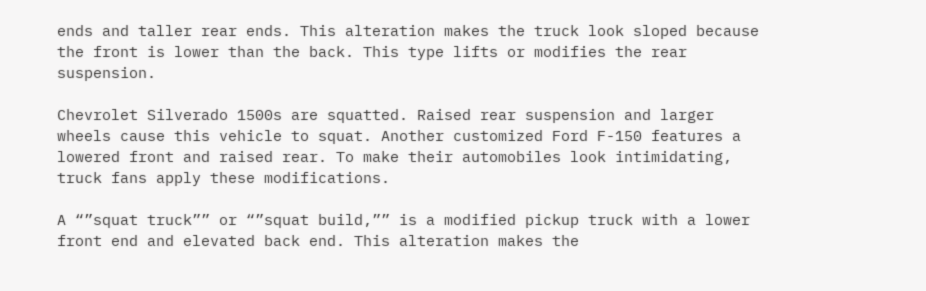ends and taller rear ends. This alteration makes the truck look sloped because the front is lower than the back. This type lifts or modifies the rear suspension.

Chevrolet Silverado 1500s are squatted. Raised rear suspension and larger wheels cause this vehicle to squat. Another customized Ford F-150 features a lowered front and raised rear. To make their automobiles look intimidating, truck fans apply these modifications.

A “”squat truck”” or “”squat build,”” is a modified pickup truck with a lower front end and elevated back end. This alteration makes the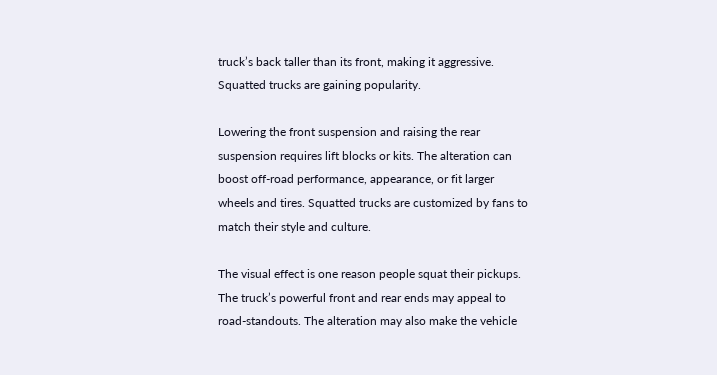truck’s back taller than its front, making it aggressive. Squatted trucks are gaining popularity.

Lowering the front suspension and raising the rear suspension requires lift blocks or kits. The alteration can boost off-road performance, appearance, or fit larger wheels and tires. Squatted trucks are customized by fans to match their style and culture.

The visual effect is one reason people squat their pickups. The truck’s powerful front and rear ends may appeal to road-standouts. The alteration may also make the vehicle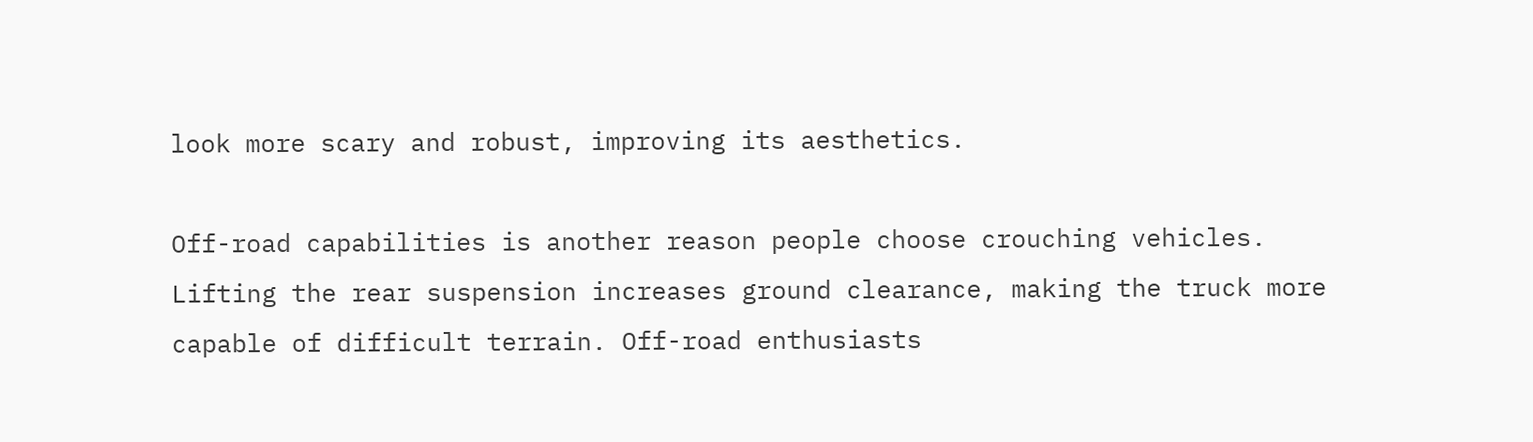look more scary and robust, improving its aesthetics.

Off-road capabilities is another reason people choose crouching vehicles. Lifting the rear suspension increases ground clearance, making the truck more capable of difficult terrain. Off-road enthusiasts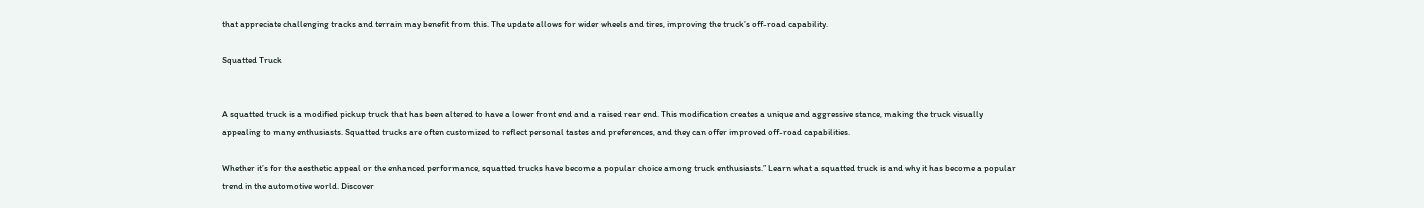that appreciate challenging tracks and terrain may benefit from this. The update allows for wider wheels and tires, improving the truck’s off-road capability.

Squatted Truck


A squatted truck is a modified pickup truck that has been altered to have a lower front end and a raised rear end. This modification creates a unique and aggressive stance, making the truck visually appealing to many enthusiasts. Squatted trucks are often customized to reflect personal tastes and preferences, and they can offer improved off-road capabilities.

Whether it’s for the aesthetic appeal or the enhanced performance, squatted trucks have become a popular choice among truck enthusiasts.” Learn what a squatted truck is and why it has become a popular trend in the automotive world. Discover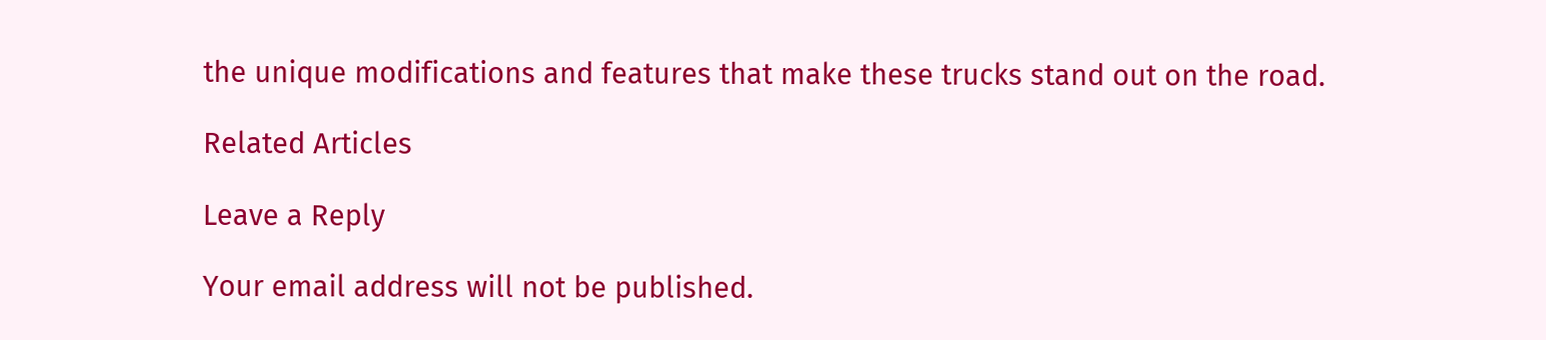the unique modifications and features that make these trucks stand out on the road.

Related Articles

Leave a Reply

Your email address will not be published.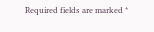Required fields are marked *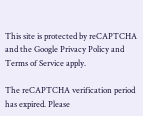This site is protected by reCAPTCHA and the Google Privacy Policy and Terms of Service apply.

The reCAPTCHA verification period has expired. Please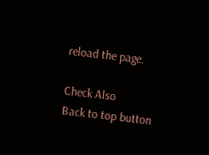reload the page.

Check Also
Back to top button